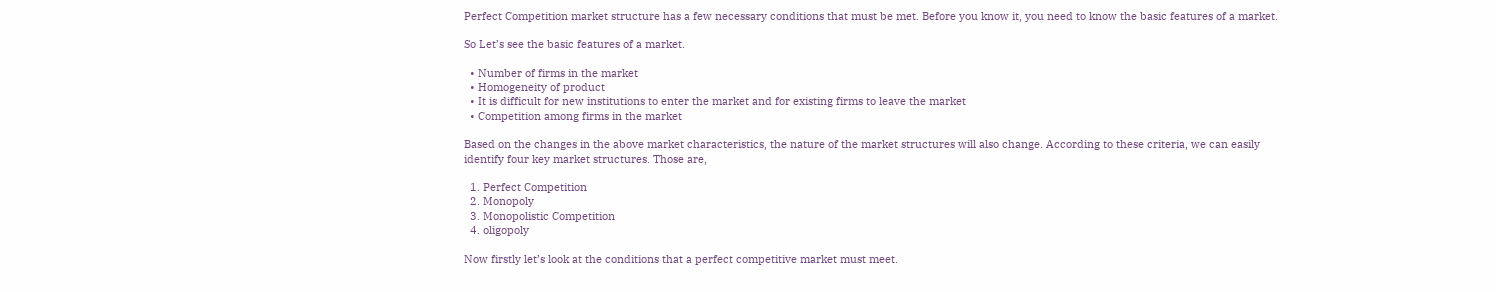Perfect Competition market structure has a few necessary conditions that must be met. Before you know it, you need to know the basic features of a market.

So Let’s see the basic features of a market.

  • Number of firms in the market
  • Homogeneity of product
  • It is difficult for new institutions to enter the market and for existing firms to leave the market
  • Competition among firms in the market

Based on the changes in the above market characteristics, the nature of the market structures will also change. According to these criteria, we can easily identify four key market structures. Those are,

  1. Perfect Competition
  2. Monopoly
  3. Monopolistic Competition
  4. oligopoly

Now firstly let’s look at the conditions that a perfect competitive market must meet.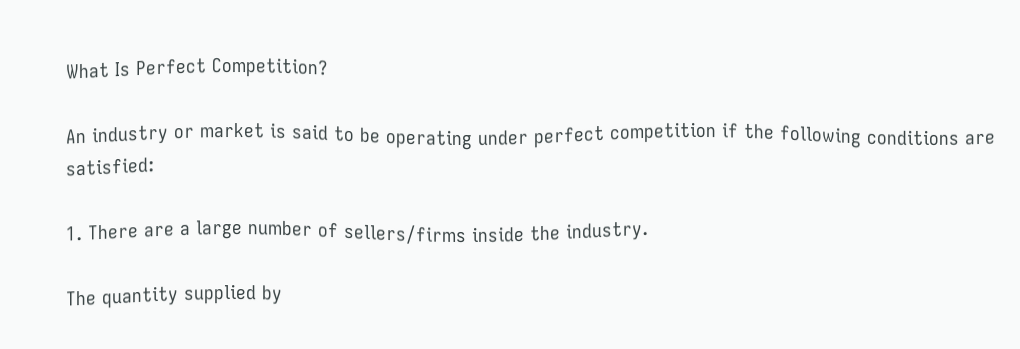What Is Perfect Competition?

An industry or market is said to be operating under perfect competition if the following conditions are satisfied:

1. There are a large number of sellers/firms inside the industry.

The quantity supplied by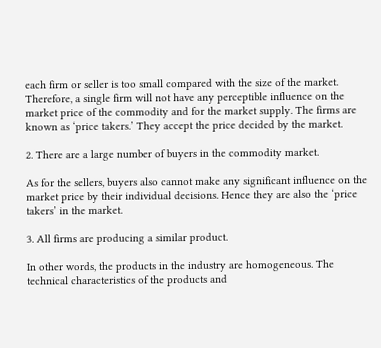each firm or seller is too small compared with the size of the market. Therefore, a single firm will not have any perceptible influence on the market price of the commodity and for the market supply. The firms are known as ‘price takers.’ They accept the price decided by the market.

2. There are a large number of buyers in the commodity market.

As for the sellers, buyers also cannot make any significant influence on the market price by their individual decisions. Hence they are also the ‘price takers’ in the market.

3. All firms are producing a similar product.

In other words, the products in the industry are homogeneous. The technical characteristics of the products and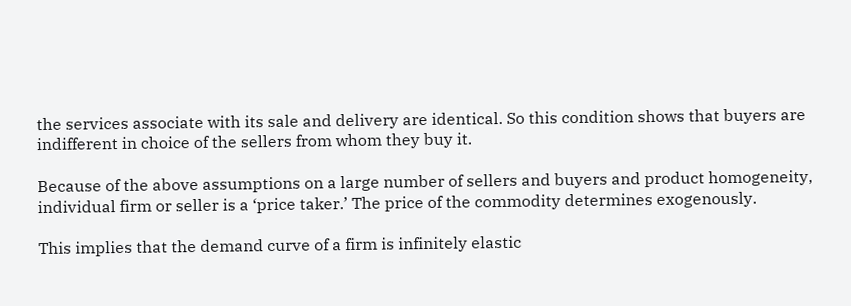the services associate with its sale and delivery are identical. So this condition shows that buyers are indifferent in choice of the sellers from whom they buy it.

Because of the above assumptions on a large number of sellers and buyers and product homogeneity, individual firm or seller is a ‘price taker.’ The price of the commodity determines exogenously.

This implies that the demand curve of a firm is infinitely elastic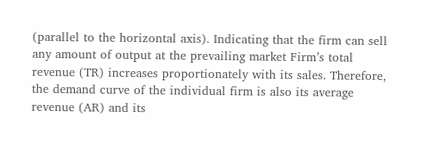(parallel to the horizontal axis). Indicating that the firm can sell any amount of output at the prevailing market Firm’s total revenue (TR) increases proportionately with its sales. Therefore, the demand curve of the individual firm is also its average revenue (AR) and its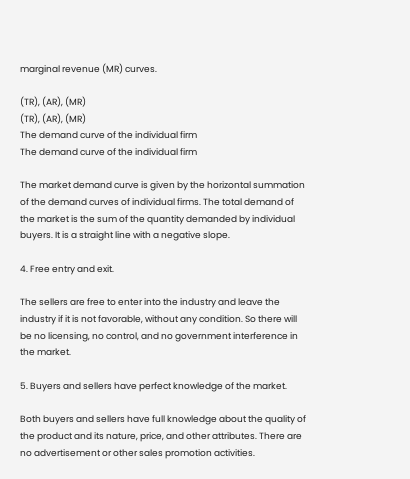marginal revenue (MR) curves.

(TR), (AR), (MR)
(TR), (AR), (MR)
The demand curve of the individual firm
The demand curve of the individual firm

The market demand curve is given by the horizontal summation of the demand curves of individual firms. The total demand of the market is the sum of the quantity demanded by individual buyers. It is a straight line with a negative slope.

4. Free entry and exit.

The sellers are free to enter into the industry and leave the industry if it is not favorable, without any condition. So there will be no licensing, no control, and no government interference in the market.

5. Buyers and sellers have perfect knowledge of the market.

Both buyers and sellers have full knowledge about the quality of the product and its nature, price, and other attributes. There are no advertisement or other sales promotion activities.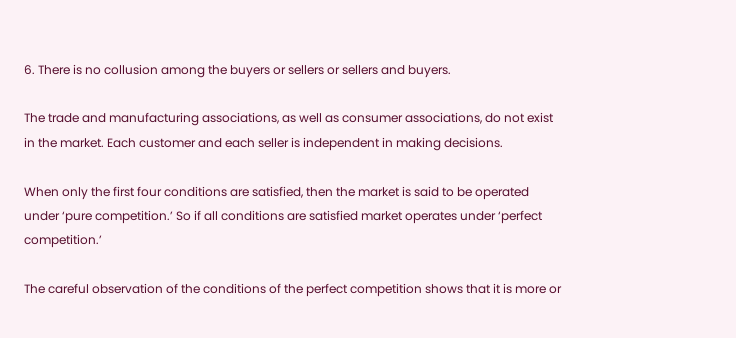6. There is no collusion among the buyers or sellers or sellers and buyers.

The trade and manufacturing associations, as well as consumer associations, do not exist in the market. Each customer and each seller is independent in making decisions.

When only the first four conditions are satisfied, then the market is said to be operated under ‘pure competition.’ So if all conditions are satisfied market operates under ‘perfect competition.’

The careful observation of the conditions of the perfect competition shows that it is more or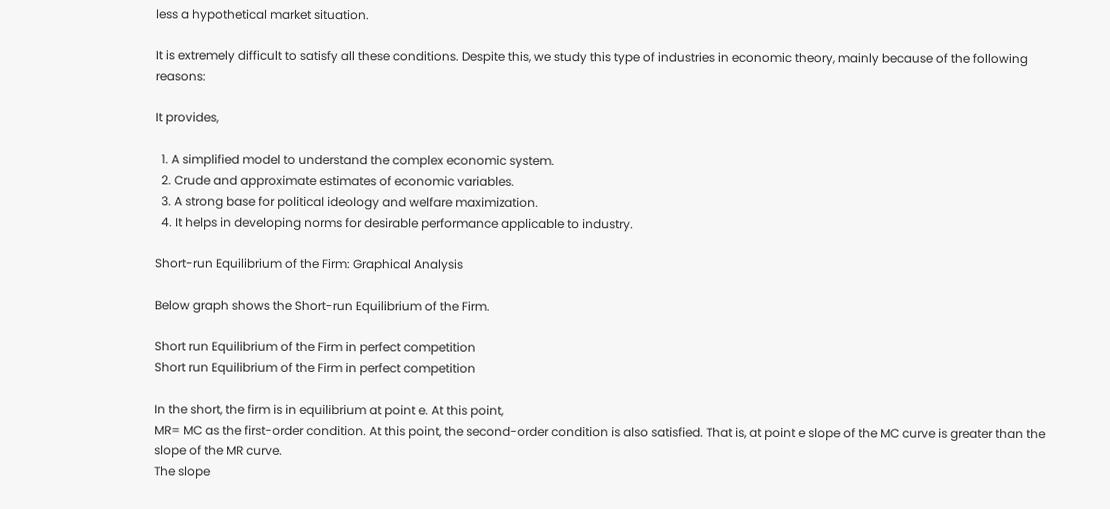less a hypothetical market situation.

It is extremely difficult to satisfy all these conditions. Despite this, we study this type of industries in economic theory, mainly because of the following reasons:

It provides,

  1. A simplified model to understand the complex economic system.
  2. Crude and approximate estimates of economic variables.
  3. A strong base for political ideology and welfare maximization.
  4. It helps in developing norms for desirable performance applicable to industry.

Short-run Equilibrium of the Firm: Graphical Analysis

Below graph shows the Short-run Equilibrium of the Firm.

Short run Equilibrium of the Firm in perfect competition
Short run Equilibrium of the Firm in perfect competition

In the short, the firm is in equilibrium at point e. At this point,
MR= MC as the first-order condition. At this point, the second-order condition is also satisfied. That is, at point e slope of the MC curve is greater than the slope of the MR curve.
The slope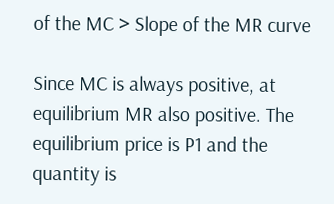of the MC > Slope of the MR curve

Since MC is always positive, at equilibrium MR also positive. The equilibrium price is P1 and the quantity is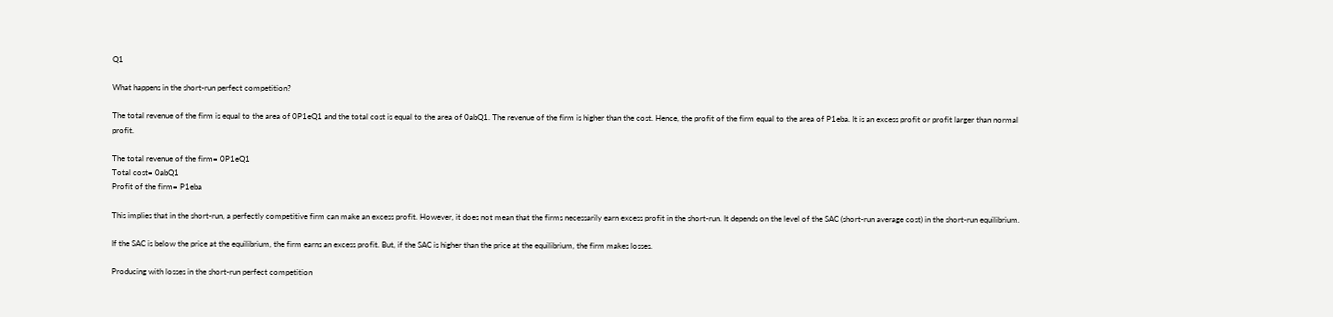Q1

What happens in the short-run perfect competition?

The total revenue of the firm is equal to the area of 0P1eQ1 and the total cost is equal to the area of 0abQ1. The revenue of the firm is higher than the cost. Hence, the profit of the firm equal to the area of P1eba. It is an excess profit or profit larger than normal profit.

The total revenue of the firm= 0P1eQ1
Total cost= 0abQ1
Profit of the firm= P1eba

This implies that in the short-run, a perfectly competitive firm can make an excess profit. However, it does not mean that the firms necessarily earn excess profit in the short-run. It depends on the level of the SAC (short-run average cost) in the short-run equilibrium.

If the SAC is below the price at the equilibrium, the firm earns an excess profit. But, if the SAC is higher than the price at the equilibrium, the firm makes losses.

Producing with losses in the short-run perfect competition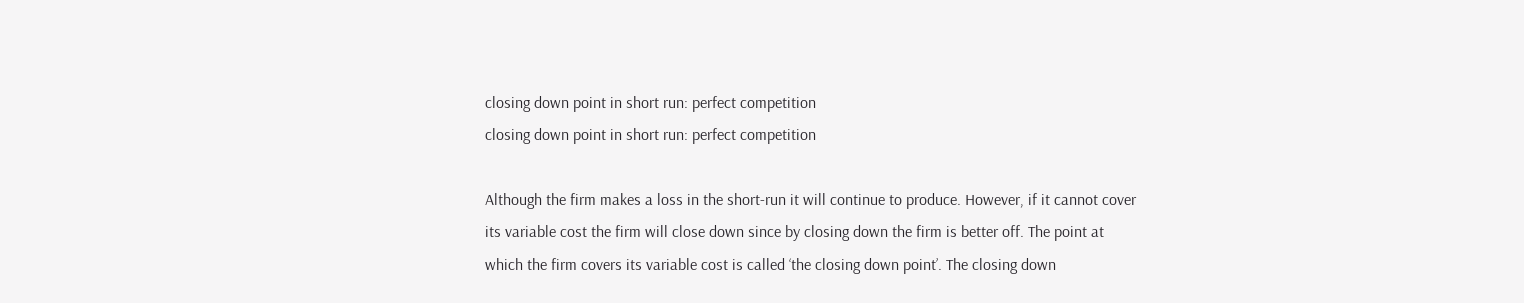closing down point in short run: perfect competition
closing down point in short run: perfect competition

Although the firm makes a loss in the short-run it will continue to produce. However, if it cannot cover its variable cost the firm will close down since by closing down the firm is better off. The point at which the firm covers its variable cost is called ‘the closing down point’. The closing down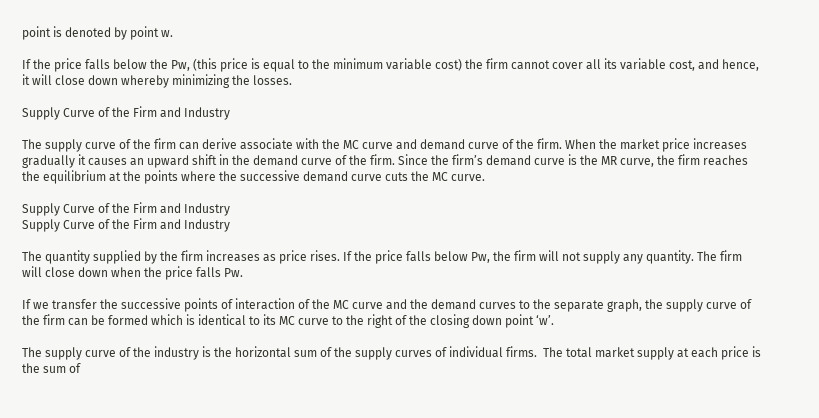point is denoted by point w.

If the price falls below the Pw, (this price is equal to the minimum variable cost) the firm cannot cover all its variable cost, and hence, it will close down whereby minimizing the losses.

Supply Curve of the Firm and Industry

The supply curve of the firm can derive associate with the MC curve and demand curve of the firm. When the market price increases gradually it causes an upward shift in the demand curve of the firm. Since the firm’s demand curve is the MR curve, the firm reaches the equilibrium at the points where the successive demand curve cuts the MC curve.

Supply Curve of the Firm and Industry
Supply Curve of the Firm and Industry

The quantity supplied by the firm increases as price rises. If the price falls below Pw, the firm will not supply any quantity. The firm will close down when the price falls Pw.

If we transfer the successive points of interaction of the MC curve and the demand curves to the separate graph, the supply curve of the firm can be formed which is identical to its MC curve to the right of the closing down point ‘w’.

The supply curve of the industry is the horizontal sum of the supply curves of individual firms.  The total market supply at each price is the sum of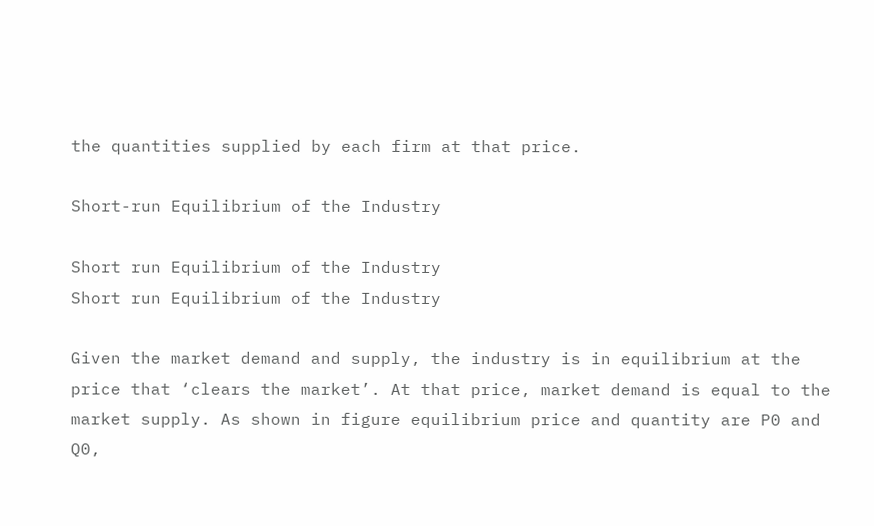the quantities supplied by each firm at that price.

Short-run Equilibrium of the Industry

Short run Equilibrium of the Industry
Short run Equilibrium of the Industry

Given the market demand and supply, the industry is in equilibrium at the price that ‘clears the market’. At that price, market demand is equal to the market supply. As shown in figure equilibrium price and quantity are P0 and Q0,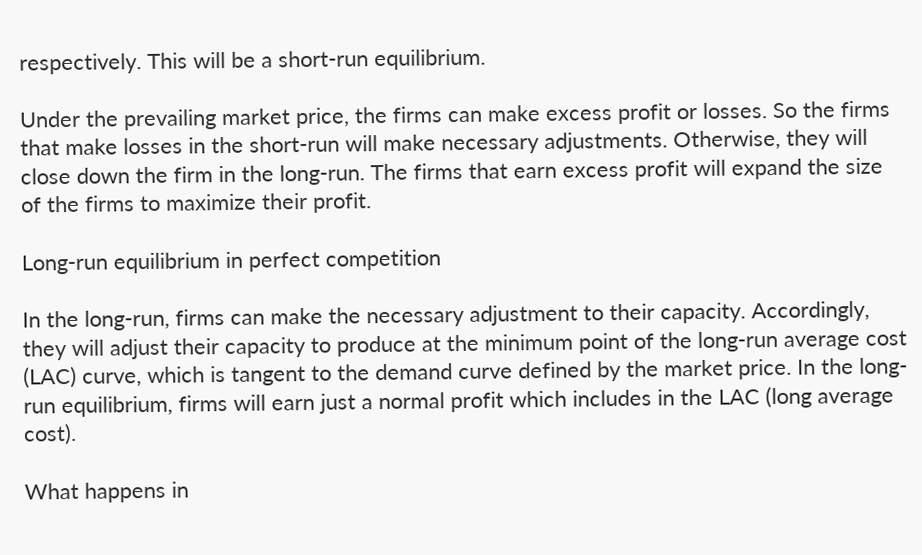respectively. This will be a short-run equilibrium.

Under the prevailing market price, the firms can make excess profit or losses. So the firms that make losses in the short-run will make necessary adjustments. Otherwise, they will close down the firm in the long-run. The firms that earn excess profit will expand the size of the firms to maximize their profit.

Long-run equilibrium in perfect competition

In the long-run, firms can make the necessary adjustment to their capacity. Accordingly, they will adjust their capacity to produce at the minimum point of the long-run average cost (LAC) curve, which is tangent to the demand curve defined by the market price. In the long-run equilibrium, firms will earn just a normal profit which includes in the LAC (long average cost).

What happens in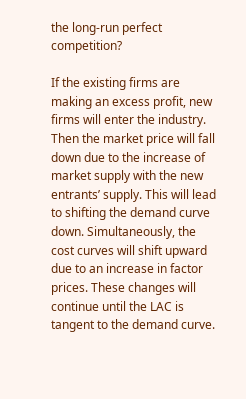the long-run perfect competition?

If the existing firms are making an excess profit, new firms will enter the industry. Then the market price will fall down due to the increase of market supply with the new entrants’ supply. This will lead to shifting the demand curve down. Simultaneously, the cost curves will shift upward due to an increase in factor prices. These changes will continue until the LAC is tangent to the demand curve.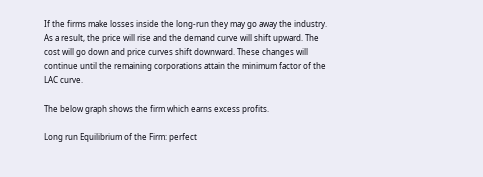If the firms make losses inside the long-run they may go away the industry. As a result, the price will rise and the demand curve will shift upward. The cost will go down and price curves shift downward. These changes will continue until the remaining corporations attain the minimum factor of the LAC curve.

The below graph shows the firm which earns excess profits.

Long run Equilibrium of the Firm: perfect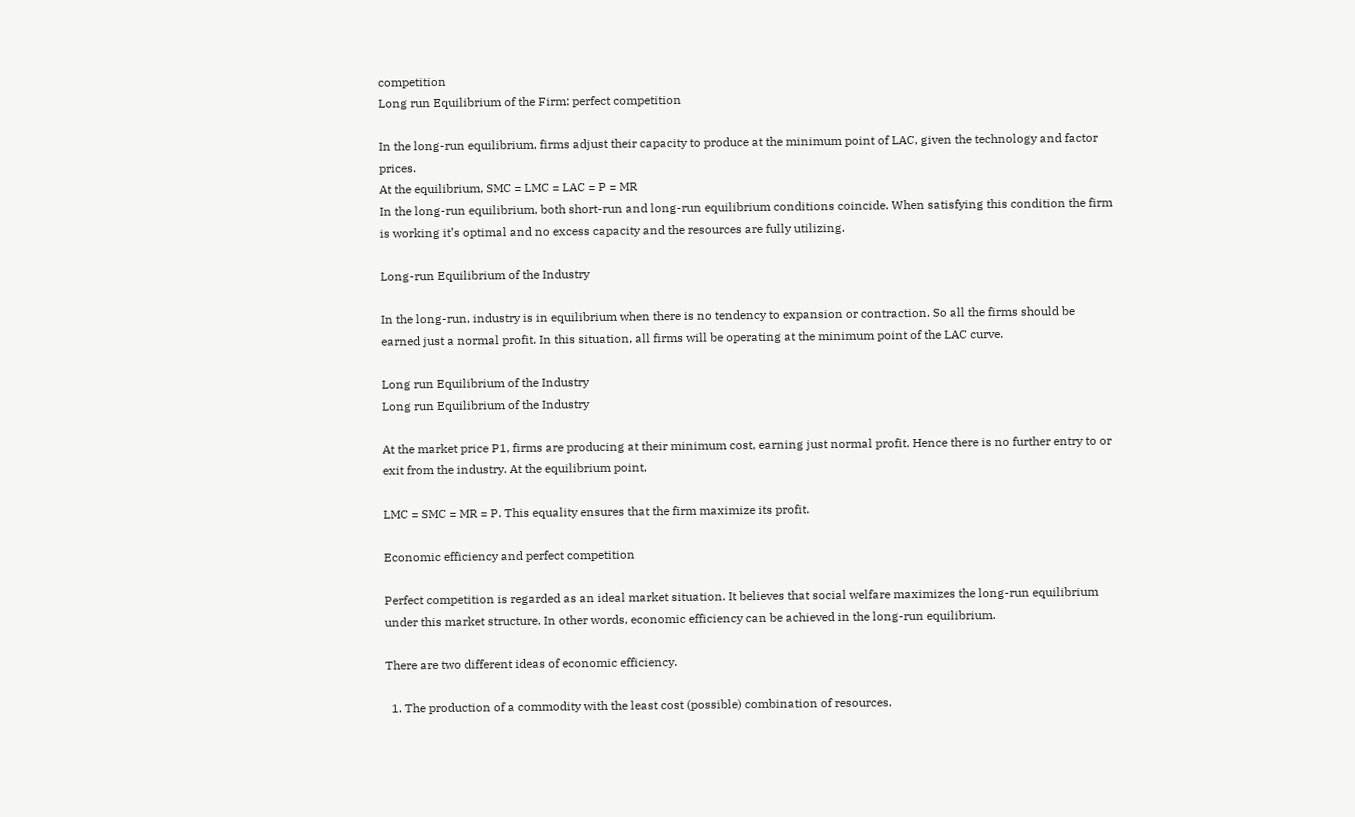competition
Long run Equilibrium of the Firm: perfect competition

In the long-run equilibrium, firms adjust their capacity to produce at the minimum point of LAC, given the technology and factor prices.
At the equilibrium, SMC = LMC = LAC = P = MR
In the long-run equilibrium, both short-run and long-run equilibrium conditions coincide. When satisfying this condition the firm is working it’s optimal and no excess capacity and the resources are fully utilizing.

Long-run Equilibrium of the Industry

In the long-run, industry is in equilibrium when there is no tendency to expansion or contraction. So all the firms should be earned just a normal profit. In this situation, all firms will be operating at the minimum point of the LAC curve.

Long run Equilibrium of the Industry
Long run Equilibrium of the Industry

At the market price P1, firms are producing at their minimum cost, earning just normal profit. Hence there is no further entry to or exit from the industry. At the equilibrium point,

LMC = SMC = MR = P. This equality ensures that the firm maximize its profit.

Economic efficiency and perfect competition

Perfect competition is regarded as an ideal market situation. It believes that social welfare maximizes the long-run equilibrium under this market structure. In other words, economic efficiency can be achieved in the long-run equilibrium.

There are two different ideas of economic efficiency.

  1. The production of a commodity with the least cost (possible) combination of resources.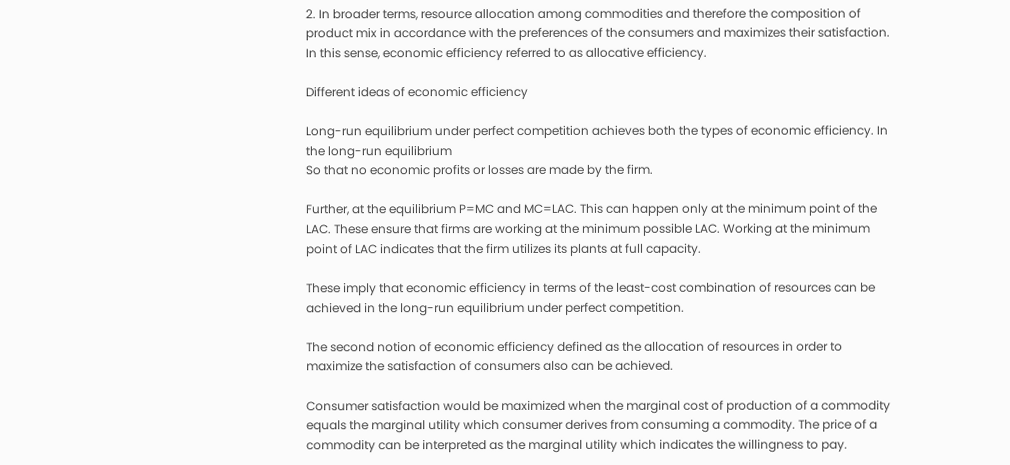2. In broader terms, resource allocation among commodities and therefore the composition of product mix in accordance with the preferences of the consumers and maximizes their satisfaction. In this sense, economic efficiency referred to as allocative efficiency.

Different ideas of economic efficiency

Long-run equilibrium under perfect competition achieves both the types of economic efficiency. In the long-run equilibrium
So that no economic profits or losses are made by the firm.

Further, at the equilibrium P=MC and MC=LAC. This can happen only at the minimum point of the LAC. These ensure that firms are working at the minimum possible LAC. Working at the minimum point of LAC indicates that the firm utilizes its plants at full capacity.

These imply that economic efficiency in terms of the least-cost combination of resources can be achieved in the long-run equilibrium under perfect competition.

The second notion of economic efficiency defined as the allocation of resources in order to maximize the satisfaction of consumers also can be achieved.

Consumer satisfaction would be maximized when the marginal cost of production of a commodity equals the marginal utility which consumer derives from consuming a commodity. The price of a commodity can be interpreted as the marginal utility which indicates the willingness to pay.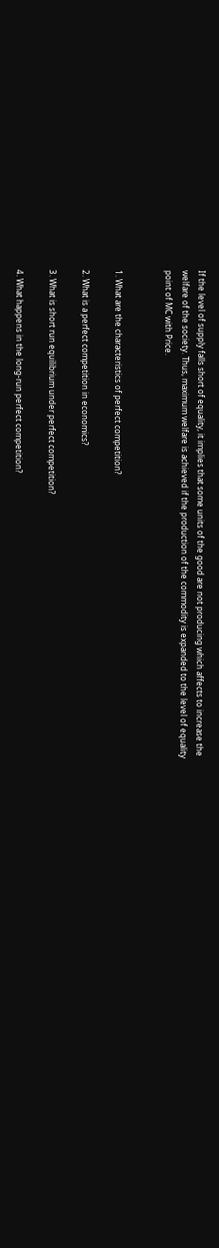If the level of supply falls short of equality, it implies that some units of the good are not producing which affects to increase the welfare of the society. Thus, maximum welfare is achieved if the production of the commodity is expanded to the level of equality point of MC with Price.


1. What are the characteristics of perfect competition?

2. What is a perfect competition in economics?

3. What is short run equilibrium under perfect competition?

4. What happens in the long-run perfect competition?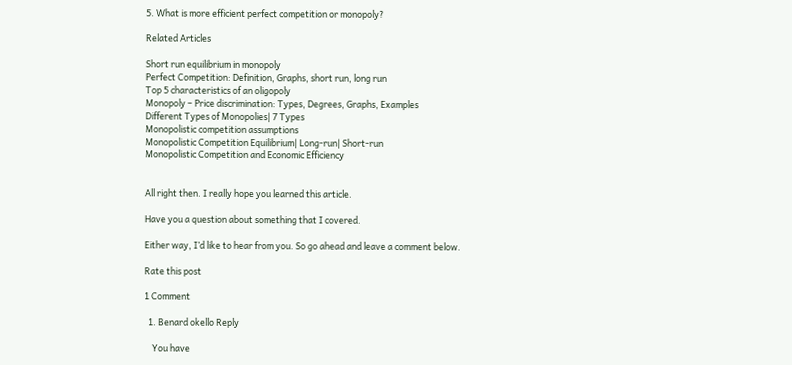5. What is more efficient perfect competition or monopoly?

Related Articles

Short run equilibrium in monopoly
Perfect Competition: Definition, Graphs, short run, long run
Top 5 characteristics of an oligopoly
Monopoly – Price discrimination: Types, Degrees, Graphs, Examples
Different Types of Monopolies| 7 Types
Monopolistic competition assumptions
Monopolistic Competition Equilibrium| Long-run| Short-run
Monopolistic Competition and Economic Efficiency


All right then. I really hope you learned this article.

Have you a question about something that I covered.

Either way, I’d like to hear from you. So go ahead and leave a comment below.

Rate this post

1 Comment

  1. Benard okello Reply

    You have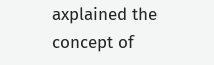axplained the concept of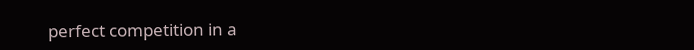perfect competition in a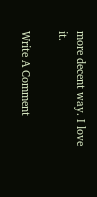more decent way. I love it.

Write A Comment